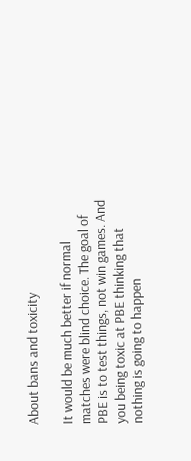About bans and toxicity

It would be much better if normal matches were blind choice. The goal of PBE is to test things, not win games. And you being toxic at PBE thinking that nothing is going to happen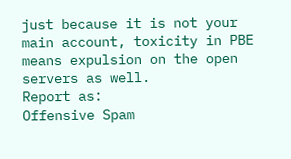just because it is not your main account, toxicity in PBE means expulsion on the open servers as well.
Report as:
Offensive Spam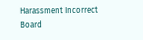Harassment Incorrect Board